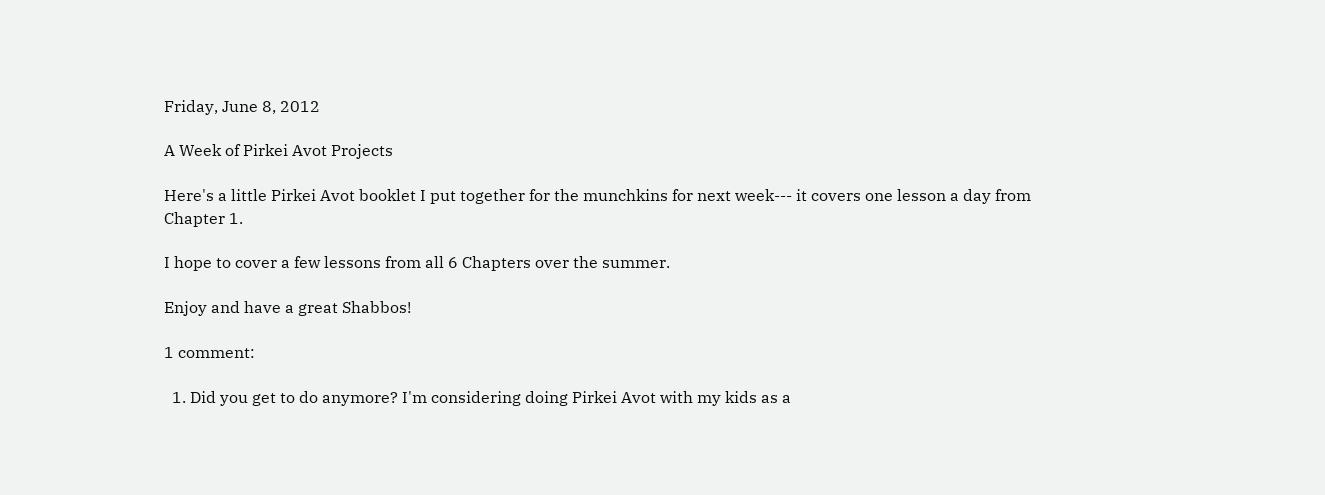Friday, June 8, 2012

A Week of Pirkei Avot Projects

Here's a little Pirkei Avot booklet I put together for the munchkins for next week--- it covers one lesson a day from Chapter 1.

I hope to cover a few lessons from all 6 Chapters over the summer.

Enjoy and have a great Shabbos!

1 comment:

  1. Did you get to do anymore? I'm considering doing Pirkei Avot with my kids as a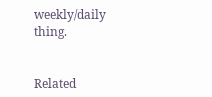weekly/daily thing.


Related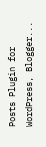Posts Plugin for WordPress, Blogger...